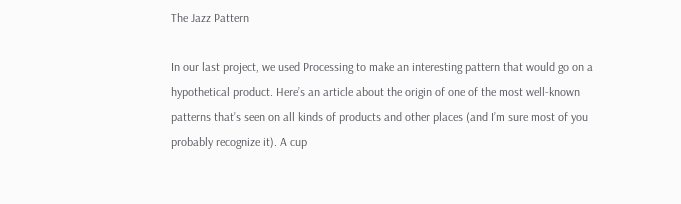The Jazz Pattern

In our last project, we used Processing to make an interesting pattern that would go on a hypothetical product. Here’s an article about the origin of one of the most well-known patterns that’s seen on all kinds of products and other places (and I’m sure most of you probably recognize it). A cup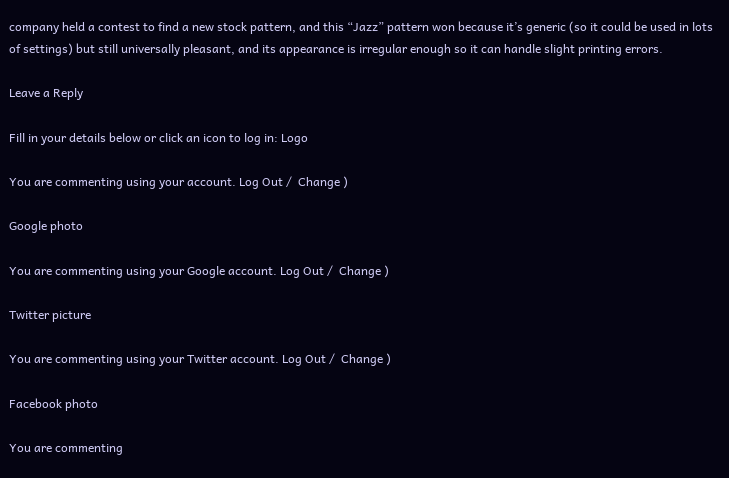company held a contest to find a new stock pattern, and this “Jazz” pattern won because it’s generic (so it could be used in lots of settings) but still universally pleasant, and its appearance is irregular enough so it can handle slight printing errors.

Leave a Reply

Fill in your details below or click an icon to log in: Logo

You are commenting using your account. Log Out /  Change )

Google photo

You are commenting using your Google account. Log Out /  Change )

Twitter picture

You are commenting using your Twitter account. Log Out /  Change )

Facebook photo

You are commenting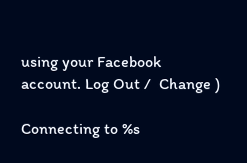using your Facebook account. Log Out /  Change )

Connecting to %s